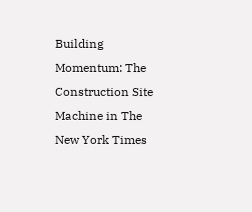Building Momentum: The Construction Site Machine in The New York Times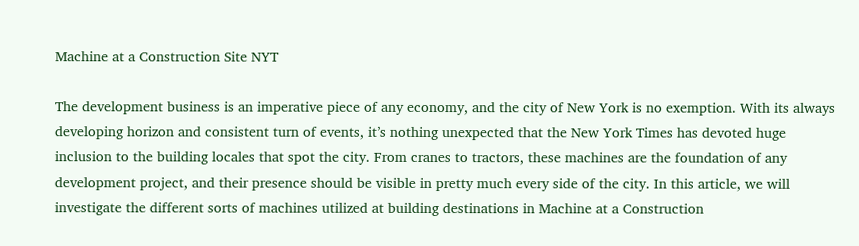Machine at a Construction Site NYT

The development business is an imperative piece of any economy, and the city of New York is no exemption. With its always developing horizon and consistent turn of events, it’s nothing unexpected that the New York Times has devoted huge inclusion to the building locales that spot the city. From cranes to tractors, these machines are the foundation of any development project, and their presence should be visible in pretty much every side of the city. In this article, we will investigate the different sorts of machines utilized at building destinations in Machine at a Construction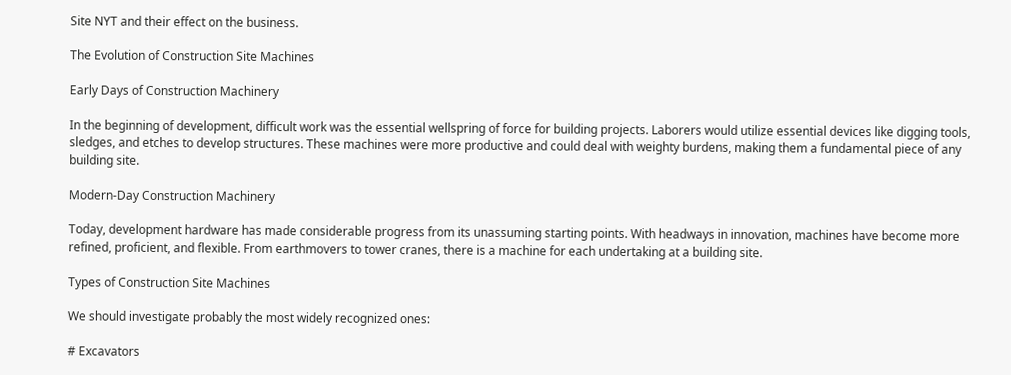Site NYT and their effect on the business.

The Evolution of Construction Site Machines

Early Days of Construction Machinery

In the beginning of development, difficult work was the essential wellspring of force for building projects. Laborers would utilize essential devices like digging tools, sledges, and etches to develop structures. These machines were more productive and could deal with weighty burdens, making them a fundamental piece of any building site.

Modern-Day Construction Machinery

Today, development hardware has made considerable progress from its unassuming starting points. With headways in innovation, machines have become more refined, proficient, and flexible. From earthmovers to tower cranes, there is a machine for each undertaking at a building site.

Types of Construction Site Machines

We should investigate probably the most widely recognized ones:

# Excavators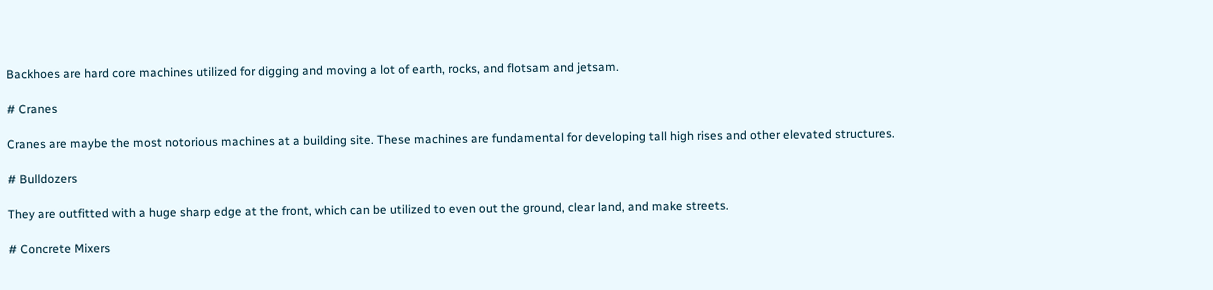Backhoes are hard core machines utilized for digging and moving a lot of earth, rocks, and flotsam and jetsam.

# Cranes

Cranes are maybe the most notorious machines at a building site. These machines are fundamental for developing tall high rises and other elevated structures.

# Bulldozers

They are outfitted with a huge sharp edge at the front, which can be utilized to even out the ground, clear land, and make streets.

# Concrete Mixers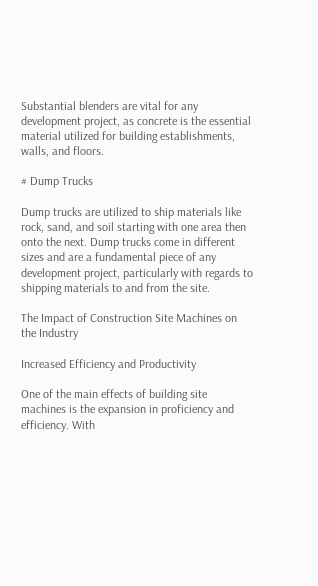Substantial blenders are vital for any development project, as concrete is the essential material utilized for building establishments, walls, and floors.

# Dump Trucks

Dump trucks are utilized to ship materials like rock, sand, and soil starting with one area then onto the next. Dump trucks come in different sizes and are a fundamental piece of any development project, particularly with regards to shipping materials to and from the site.

The Impact of Construction Site Machines on the Industry

Increased Efficiency and Productivity

One of the main effects of building site machines is the expansion in proficiency and efficiency. With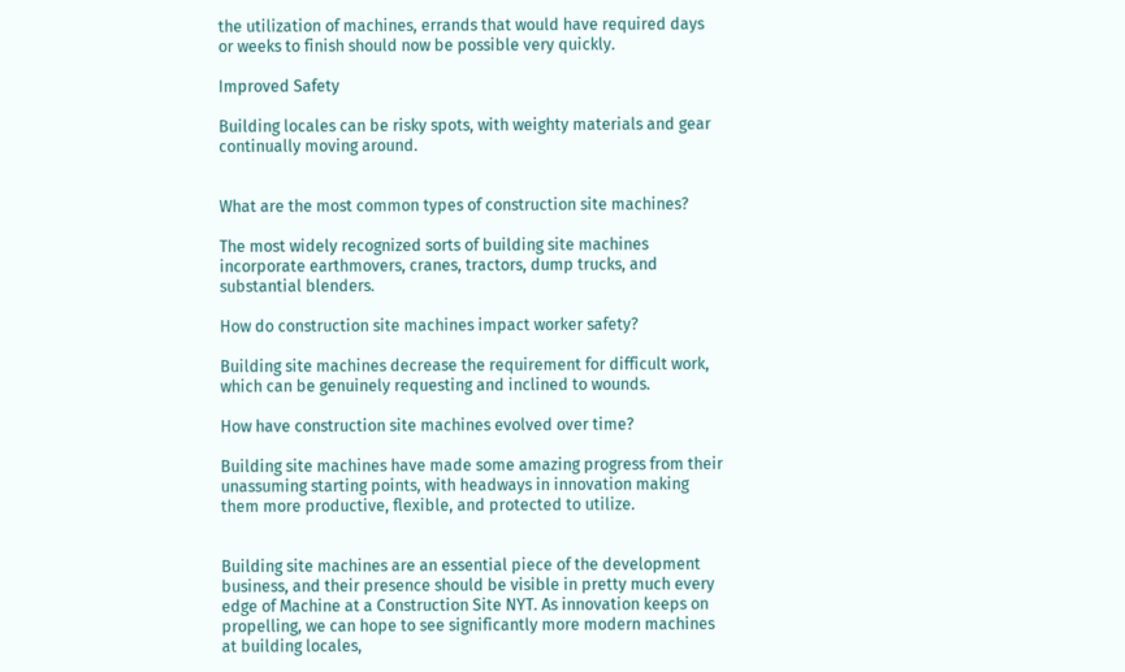the utilization of machines, errands that would have required days or weeks to finish should now be possible very quickly.

Improved Safety

Building locales can be risky spots, with weighty materials and gear continually moving around.


What are the most common types of construction site machines?

The most widely recognized sorts of building site machines incorporate earthmovers, cranes, tractors, dump trucks, and substantial blenders.

How do construction site machines impact worker safety?

Building site machines decrease the requirement for difficult work, which can be genuinely requesting and inclined to wounds.

How have construction site machines evolved over time?

Building site machines have made some amazing progress from their unassuming starting points, with headways in innovation making them more productive, flexible, and protected to utilize.


Building site machines are an essential piece of the development business, and their presence should be visible in pretty much every edge of Machine at a Construction Site NYT. As innovation keeps on propelling, we can hope to see significantly more modern machines at building locales,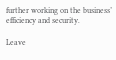further working on the business’ efficiency and security.

Leave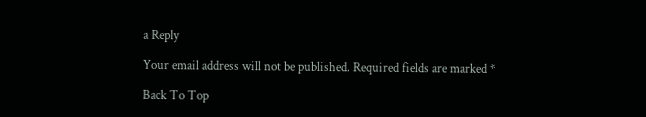a Reply

Your email address will not be published. Required fields are marked *

Back To Top